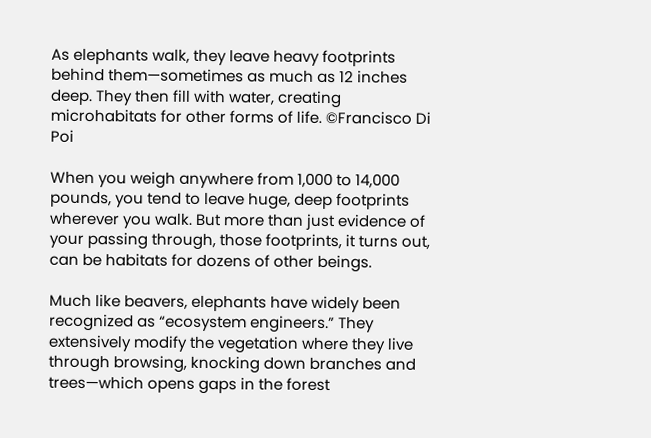As elephants walk, they leave heavy footprints behind them—sometimes as much as 12 inches deep. They then fill with water, creating microhabitats for other forms of life. ©Francisco Di Poi

When you weigh anywhere from 1,000 to 14,000 pounds, you tend to leave huge, deep footprints wherever you walk. But more than just evidence of your passing through, those footprints, it turns out, can be habitats for dozens of other beings.

Much like beavers, elephants have widely been recognized as “ecosystem engineers.” They extensively modify the vegetation where they live through browsing, knocking down branches and trees—which opens gaps in the forest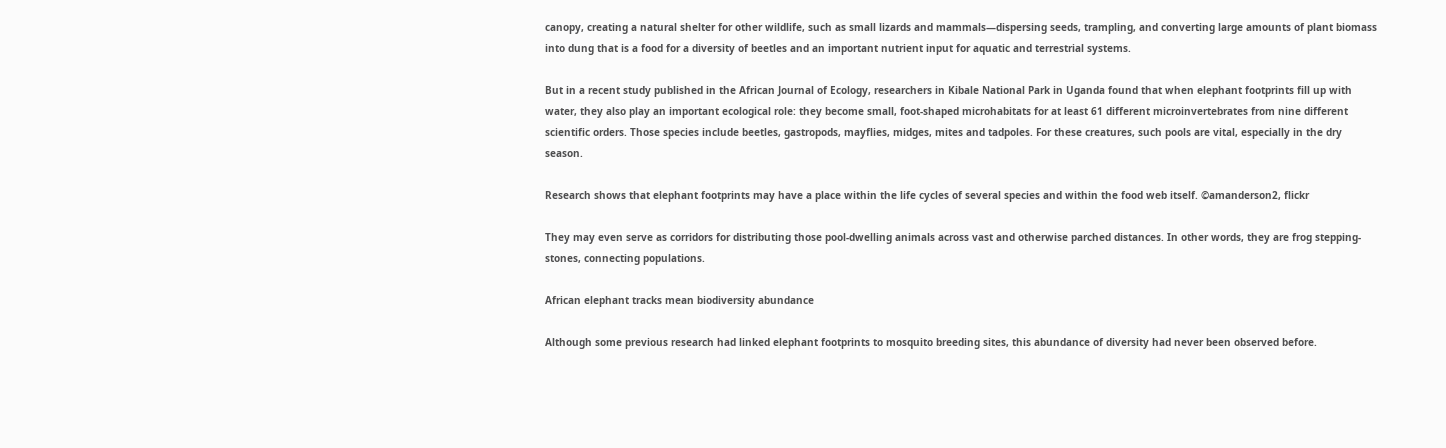canopy, creating a natural shelter for other wildlife, such as small lizards and mammals—dispersing seeds, trampling, and converting large amounts of plant biomass into dung that is a food for a diversity of beetles and an important nutrient input for aquatic and terrestrial systems.

But in a recent study published in the African Journal of Ecology, researchers in Kibale National Park in Uganda found that when elephant footprints fill up with water, they also play an important ecological role: they become small, foot-shaped microhabitats for at least 61 different microinvertebrates from nine different scientific orders. Those species include beetles, gastropods, mayflies, midges, mites and tadpoles. For these creatures, such pools are vital, especially in the dry season.

Research shows that elephant footprints may have a place within the life cycles of several species and within the food web itself. ©amanderson2, flickr

They may even serve as corridors for distributing those pool-dwelling animals across vast and otherwise parched distances. In other words, they are frog stepping-stones, connecting populations.

African elephant tracks mean biodiversity abundance

Although some previous research had linked elephant footprints to mosquito breeding sites, this abundance of diversity had never been observed before.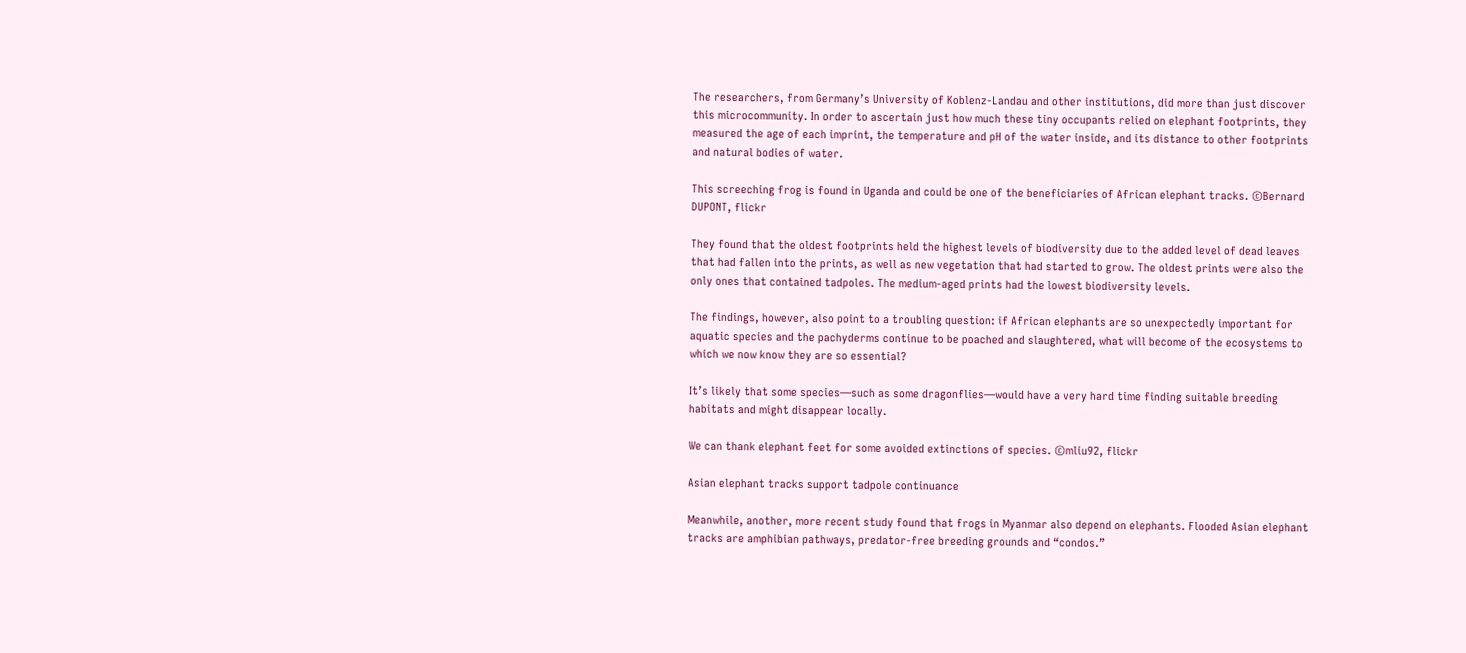The researchers, from Germany’s University of Koblenz-Landau and other institutions, did more than just discover this microcommunity. In order to ascertain just how much these tiny occupants relied on elephant footprints, they measured the age of each imprint, the temperature and pH of the water inside, and its distance to other footprints and natural bodies of water.

This screeching frog is found in Uganda and could be one of the beneficiaries of African elephant tracks. ©Bernard DUPONT, flickr

They found that the oldest footprints held the highest levels of biodiversity due to the added level of dead leaves that had fallen into the prints, as well as new vegetation that had started to grow. The oldest prints were also the only ones that contained tadpoles. The medium-aged prints had the lowest biodiversity levels.

The findings, however, also point to a troubling question: if African elephants are so unexpectedly important for aquatic species and the pachyderms continue to be poached and slaughtered, what will become of the ecosystems to which we now know they are so essential?

It’s likely that some species—such as some dragonflies—would have a very hard time finding suitable breeding habitats and might disappear locally.

We can thank elephant feet for some avoided extinctions of species. ©mliu92, flickr

Asian elephant tracks support tadpole continuance

Meanwhile, another, more recent study found that frogs in Myanmar also depend on elephants. Flooded Asian elephant tracks are amphibian pathways, predator-free breeding grounds and “condos.”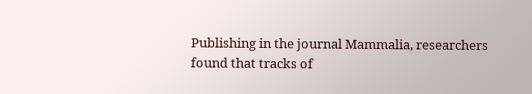Publishing in the journal Mammalia, researchers found that tracks of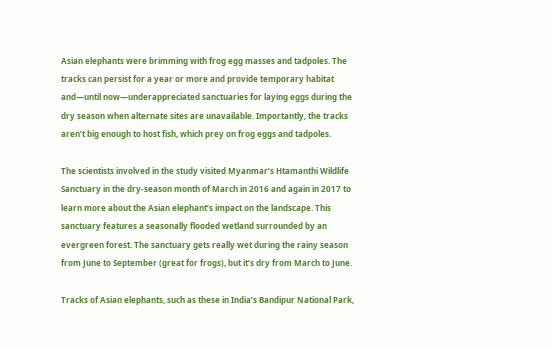Asian elephants were brimming with frog egg masses and tadpoles. The tracks can persist for a year or more and provide temporary habitat and—until now—underappreciated sanctuaries for laying eggs during the dry season when alternate sites are unavailable. Importantly, the tracks aren’t big enough to host fish, which prey on frog eggs and tadpoles.

The scientists involved in the study visited Myanmar’s Htamanthi Wildlife Sanctuary in the dry-season month of March in 2016 and again in 2017 to learn more about the Asian elephant’s impact on the landscape. This sanctuary features a seasonally flooded wetland surrounded by an evergreen forest. The sanctuary gets really wet during the rainy season from June to September (great for frogs), but it’s dry from March to June.

Tracks of Asian elephants, such as these in India’s Bandipur National Park,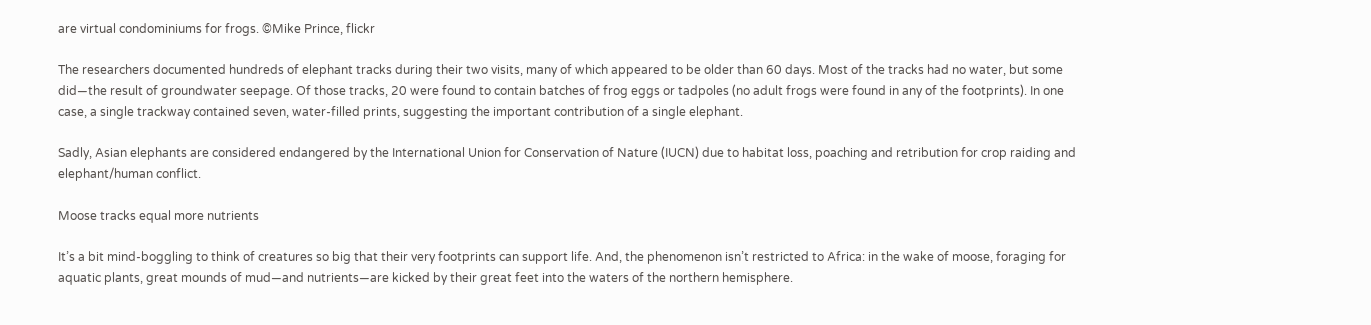are virtual condominiums for frogs. ©Mike Prince, flickr

The researchers documented hundreds of elephant tracks during their two visits, many of which appeared to be older than 60 days. Most of the tracks had no water, but some did—the result of groundwater seepage. Of those tracks, 20 were found to contain batches of frog eggs or tadpoles (no adult frogs were found in any of the footprints). In one case, a single trackway contained seven, water-filled prints, suggesting the important contribution of a single elephant.

Sadly, Asian elephants are considered endangered by the International Union for Conservation of Nature (IUCN) due to habitat loss, poaching and retribution for crop raiding and elephant/human conflict.

Moose tracks equal more nutrients

It’s a bit mind-boggling to think of creatures so big that their very footprints can support life. And, the phenomenon isn’t restricted to Africa: in the wake of moose, foraging for aquatic plants, great mounds of mud—and nutrients—are kicked by their great feet into the waters of the northern hemisphere.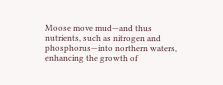Moose move mud—and thus nutrients, such as nitrogen and phosphorus—into northern waters, enhancing the growth of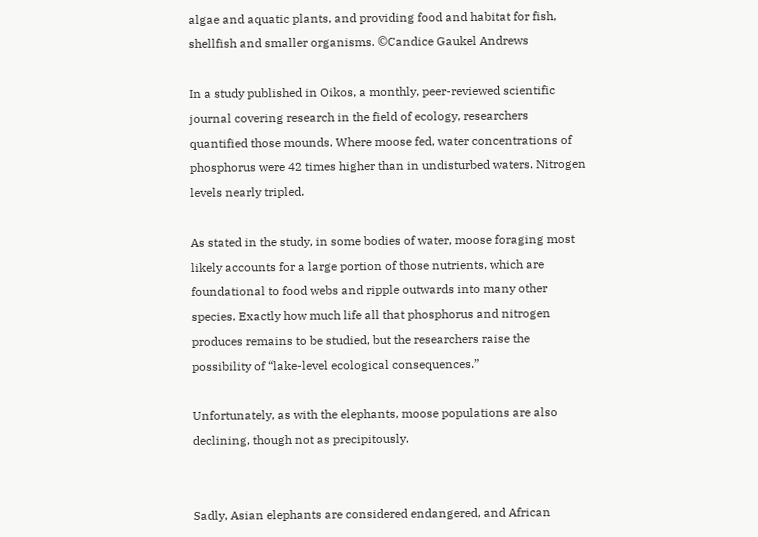algae and aquatic plants, and providing food and habitat for fish, shellfish and smaller organisms. ©Candice Gaukel Andrews

In a study published in Oikos, a monthly, peer-reviewed scientific journal covering research in the field of ecology, researchers quantified those mounds. Where moose fed, water concentrations of phosphorus were 42 times higher than in undisturbed waters. Nitrogen levels nearly tripled.

As stated in the study, in some bodies of water, moose foraging most likely accounts for a large portion of those nutrients, which are foundational to food webs and ripple outwards into many other species. Exactly how much life all that phosphorus and nitrogen produces remains to be studied, but the researchers raise the possibility of “lake-level ecological consequences.”

Unfortunately, as with the elephants, moose populations are also declining, though not as precipitously.


Sadly, Asian elephants are considered endangered, and African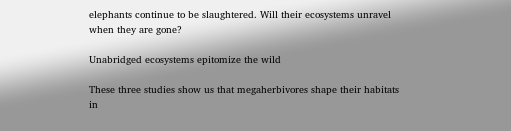elephants continue to be slaughtered. Will their ecosystems unravel when they are gone?

Unabridged ecosystems epitomize the wild

These three studies show us that megaherbivores shape their habitats in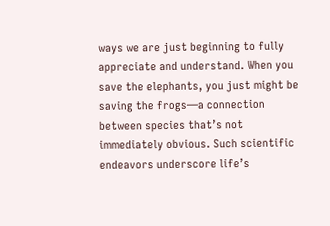ways we are just beginning to fully appreciate and understand. When you save the elephants, you just might be saving the frogs—a connection between species that’s not immediately obvious. Such scientific endeavors underscore life’s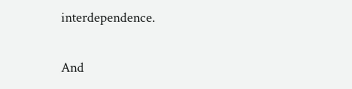interdependence.

And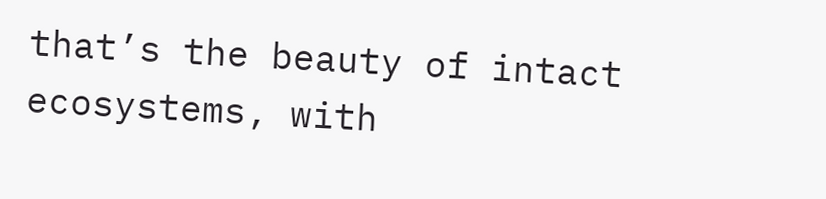that’s the beauty of intact ecosystems, with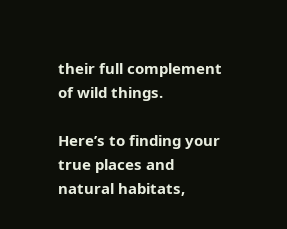their full complement of wild things.

Here’s to finding your true places and natural habitats,